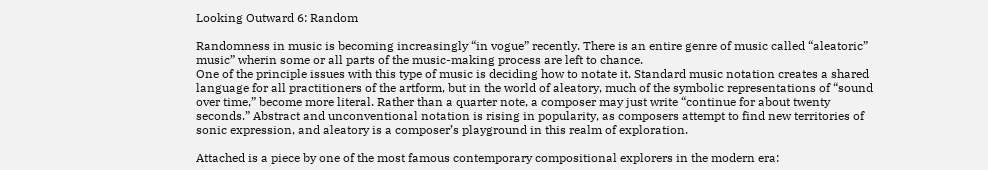Looking Outward 6: Random

Randomness in music is becoming increasingly “in vogue” recently. There is an entire genre of music called “aleatoric” music” wherin some or all parts of the music-making process are left to chance.
One of the principle issues with this type of music is deciding how to notate it. Standard music notation creates a shared language for all practitioners of the artform, but in the world of aleatory, much of the symbolic representations of “sound over time,” become more literal. Rather than a quarter note, a composer may just write “continue for about twenty seconds.” Abstract and unconventional notation is rising in popularity, as composers attempt to find new territories of sonic expression, and aleatory is a composer’s playground in this realm of exploration.

Attached is a piece by one of the most famous contemporary compositional explorers in the modern era: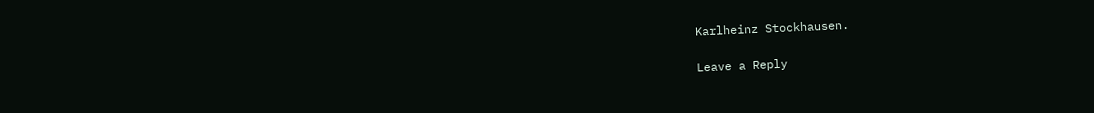Karlheinz Stockhausen.

Leave a Reply